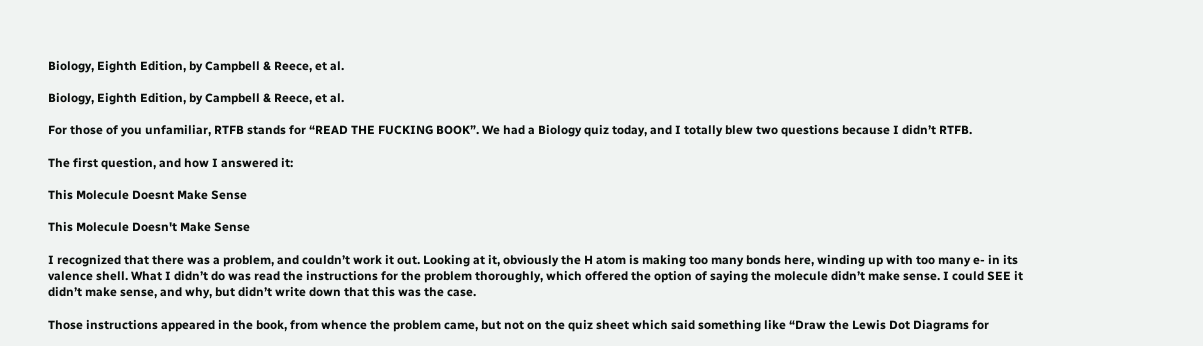Biology, Eighth Edition, by Campbell & Reece, et al.

Biology, Eighth Edition, by Campbell & Reece, et al.

For those of you unfamiliar, RTFB stands for “READ THE FUCKING BOOK”. We had a Biology quiz today, and I totally blew two questions because I didn’t RTFB.

The first question, and how I answered it:

This Molecule Doesnt Make Sense

This Molecule Doesn't Make Sense

I recognized that there was a problem, and couldn’t work it out. Looking at it, obviously the H atom is making too many bonds here, winding up with too many e- in its valence shell. What I didn’t do was read the instructions for the problem thoroughly, which offered the option of saying the molecule didn’t make sense. I could SEE it didn’t make sense, and why, but didn’t write down that this was the case.

Those instructions appeared in the book, from whence the problem came, but not on the quiz sheet which said something like “Draw the Lewis Dot Diagrams for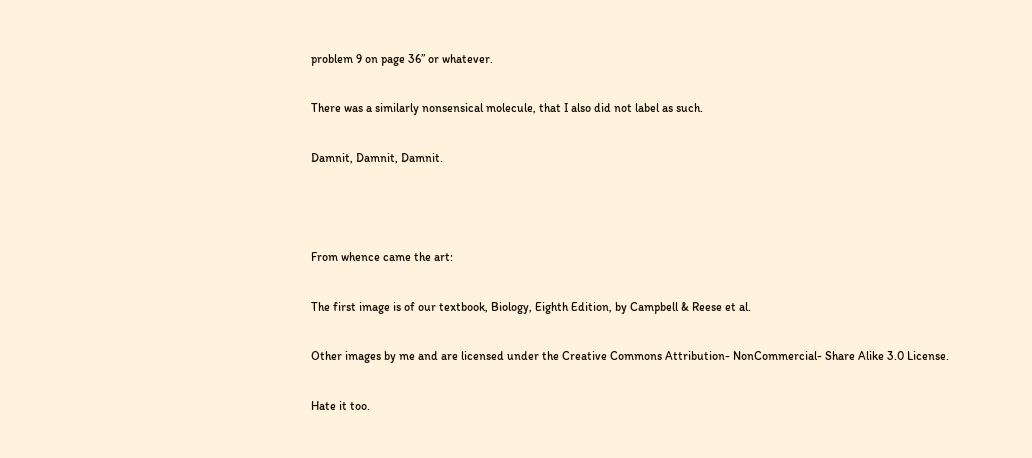problem 9 on page 36” or whatever.

There was a similarly nonsensical molecule, that I also did not label as such.

Damnit, Damnit, Damnit.



From whence came the art:

The first image is of our textbook, Biology, Eighth Edition, by Campbell & Reese et al.

Other images by me and are licensed under the Creative Commons Attribution- NonCommercial- Share Alike 3.0 License.

Hate it too.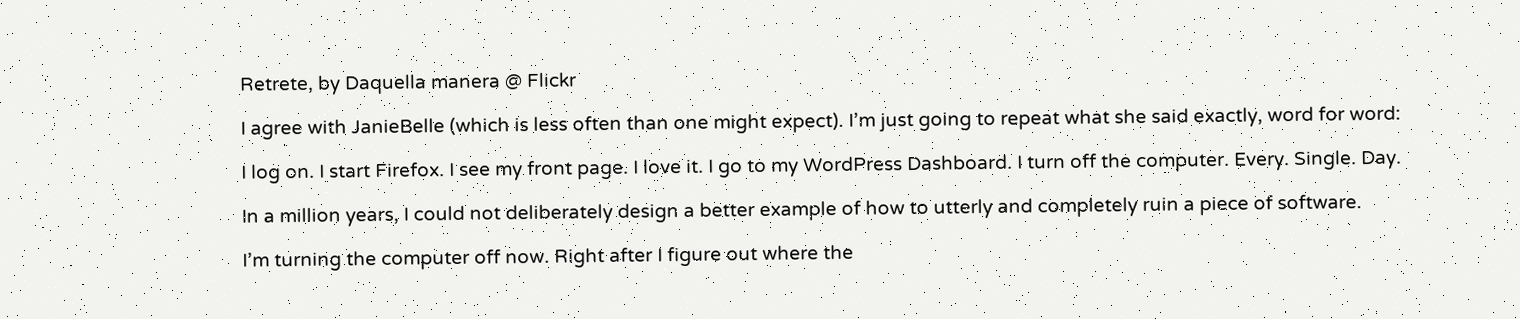Retrete, by Daquella manera @ Flickr

I agree with JanieBelle (which is less often than one might expect). I’m just going to repeat what she said exactly, word for word:

I log on. I start Firefox. I see my front page. I love it. I go to my WordPress Dashboard. I turn off the computer. Every. Single. Day.

In a million years, I could not deliberately design a better example of how to utterly and completely ruin a piece of software.

I’m turning the computer off now. Right after I figure out where the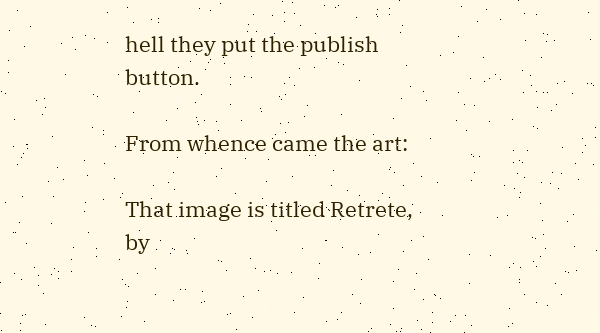hell they put the publish button.

From whence came the art:

That image is titled Retrete, by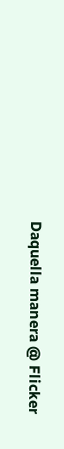Daquella manera @ Flicker